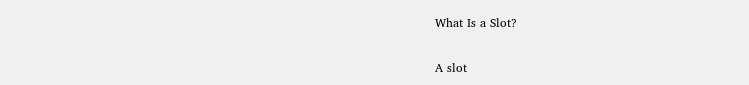What Is a Slot?

A slot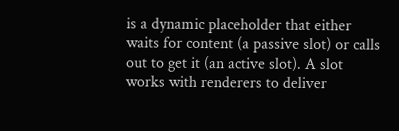is a dynamic placeholder that either waits for content (a passive slot) or calls out to get it (an active slot). A slot works with renderers to deliver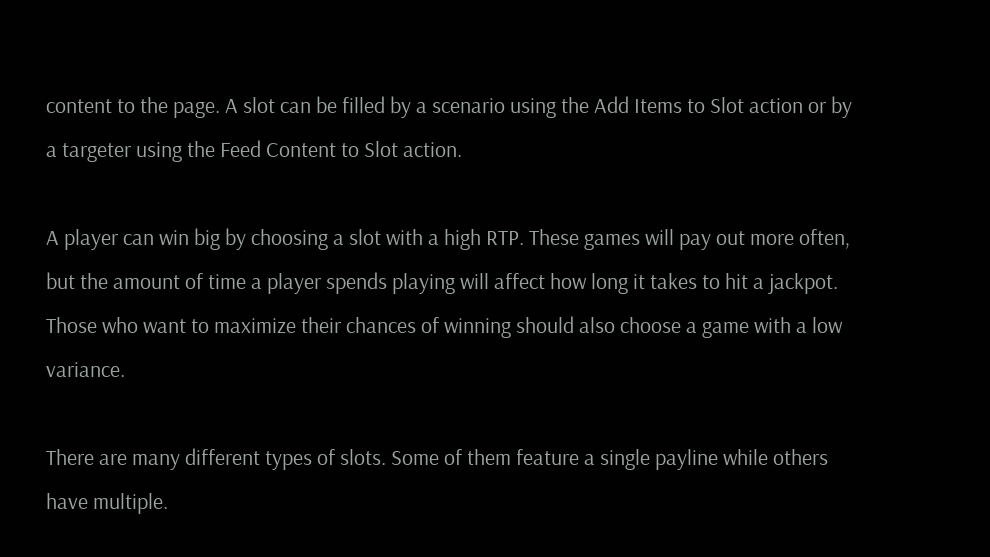content to the page. A slot can be filled by a scenario using the Add Items to Slot action or by a targeter using the Feed Content to Slot action.

A player can win big by choosing a slot with a high RTP. These games will pay out more often, but the amount of time a player spends playing will affect how long it takes to hit a jackpot. Those who want to maximize their chances of winning should also choose a game with a low variance.

There are many different types of slots. Some of them feature a single payline while others have multiple.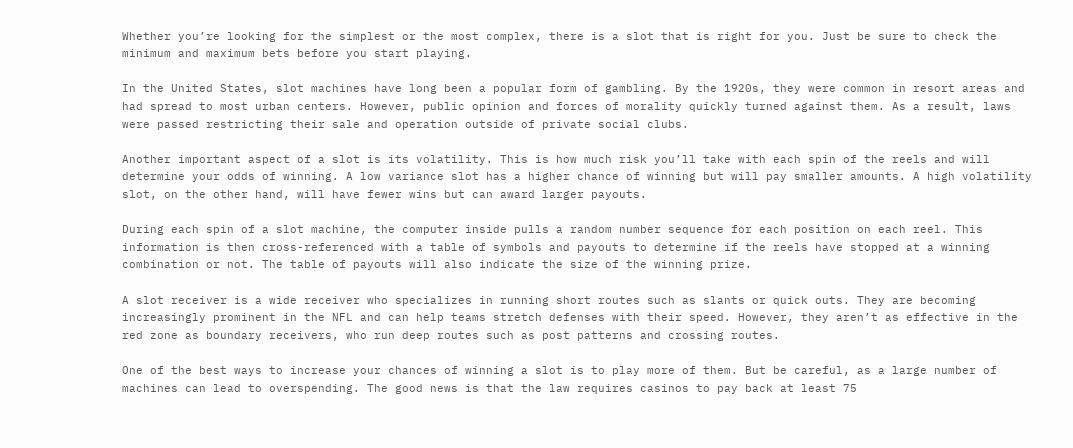Whether you’re looking for the simplest or the most complex, there is a slot that is right for you. Just be sure to check the minimum and maximum bets before you start playing.

In the United States, slot machines have long been a popular form of gambling. By the 1920s, they were common in resort areas and had spread to most urban centers. However, public opinion and forces of morality quickly turned against them. As a result, laws were passed restricting their sale and operation outside of private social clubs.

Another important aspect of a slot is its volatility. This is how much risk you’ll take with each spin of the reels and will determine your odds of winning. A low variance slot has a higher chance of winning but will pay smaller amounts. A high volatility slot, on the other hand, will have fewer wins but can award larger payouts.

During each spin of a slot machine, the computer inside pulls a random number sequence for each position on each reel. This information is then cross-referenced with a table of symbols and payouts to determine if the reels have stopped at a winning combination or not. The table of payouts will also indicate the size of the winning prize.

A slot receiver is a wide receiver who specializes in running short routes such as slants or quick outs. They are becoming increasingly prominent in the NFL and can help teams stretch defenses with their speed. However, they aren’t as effective in the red zone as boundary receivers, who run deep routes such as post patterns and crossing routes.

One of the best ways to increase your chances of winning a slot is to play more of them. But be careful, as a large number of machines can lead to overspending. The good news is that the law requires casinos to pay back at least 75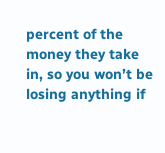percent of the money they take in, so you won’t be losing anything if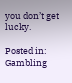you don’t get lucky.

Posted in: Gambling